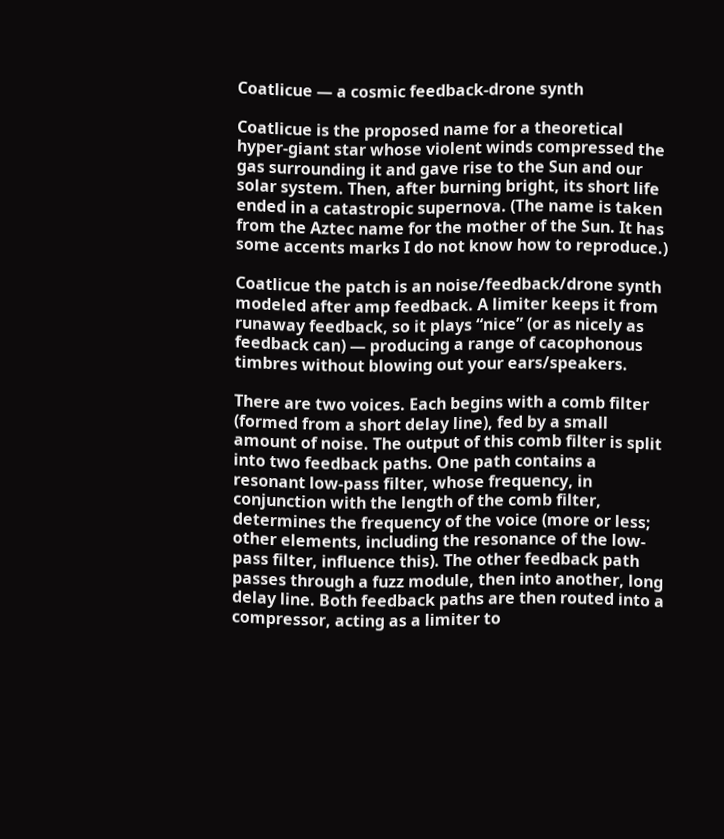Coatlicue — a cosmic feedback-drone synth

Coatlicue is the proposed name for a theoretical hyper-giant star whose violent winds compressed the gas surrounding it and gave rise to the Sun and our solar system. Then, after burning bright, its short life ended in a catastropic supernova. (The name is taken from the Aztec name for the mother of the Sun. It has some accents marks I do not know how to reproduce.)

Coatlicue the patch is an noise/feedback/drone synth modeled after amp feedback. A limiter keeps it from runaway feedback, so it plays “nice” (or as nicely as feedback can) — producing a range of cacophonous timbres without blowing out your ears/speakers.

There are two voices. Each begins with a comb filter (formed from a short delay line), fed by a small amount of noise. The output of this comb filter is split into two feedback paths. One path contains a resonant low-pass filter, whose frequency, in conjunction with the length of the comb filter, determines the frequency of the voice (more or less; other elements, including the resonance of the low-pass filter, influence this). The other feedback path passes through a fuzz module, then into another, long delay line. Both feedback paths are then routed into a compressor, acting as a limiter to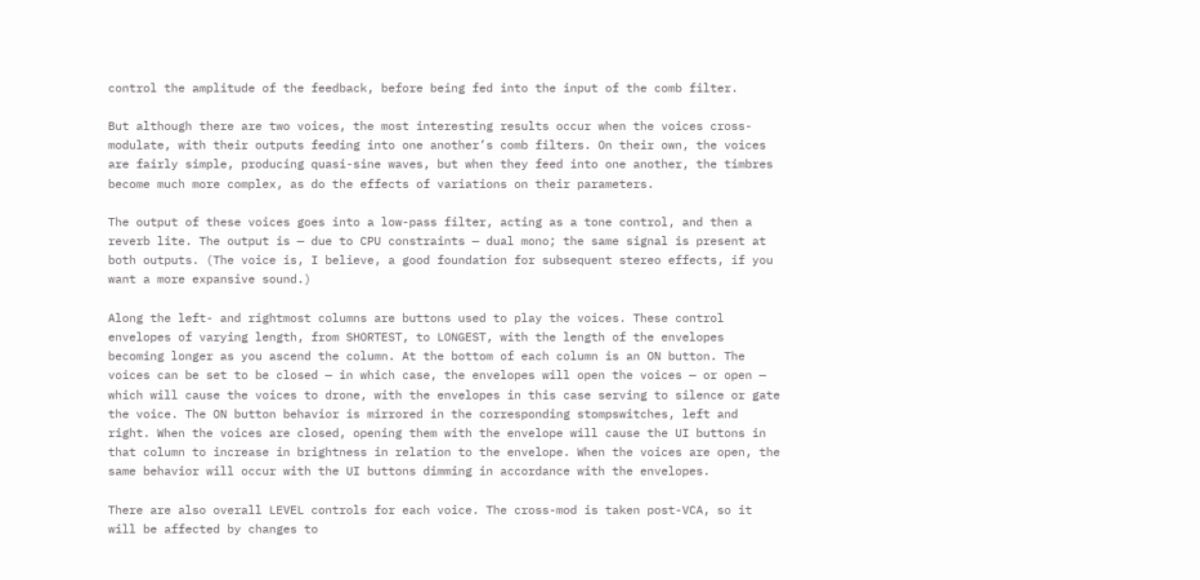control the amplitude of the feedback, before being fed into the input of the comb filter.

But although there are two voices, the most interesting results occur when the voices cross-modulate, with their outputs feeding into one another’s comb filters. On their own, the voices are fairly simple, producing quasi-sine waves, but when they feed into one another, the timbres become much more complex, as do the effects of variations on their parameters.

The output of these voices goes into a low-pass filter, acting as a tone control, and then a reverb lite. The output is — due to CPU constraints — dual mono; the same signal is present at both outputs. (The voice is, I believe, a good foundation for subsequent stereo effects, if you want a more expansive sound.)

Along the left- and rightmost columns are buttons used to play the voices. These control envelopes of varying length, from SHORTEST, to LONGEST, with the length of the envelopes becoming longer as you ascend the column. At the bottom of each column is an ON button. The voices can be set to be closed — in which case, the envelopes will open the voices — or open — which will cause the voices to drone, with the envelopes in this case serving to silence or gate the voice. The ON button behavior is mirrored in the corresponding stompswitches, left and right. When the voices are closed, opening them with the envelope will cause the UI buttons in that column to increase in brightness in relation to the envelope. When the voices are open, the same behavior will occur with the UI buttons dimming in accordance with the envelopes.

There are also overall LEVEL controls for each voice. The cross-mod is taken post-VCA, so it will be affected by changes to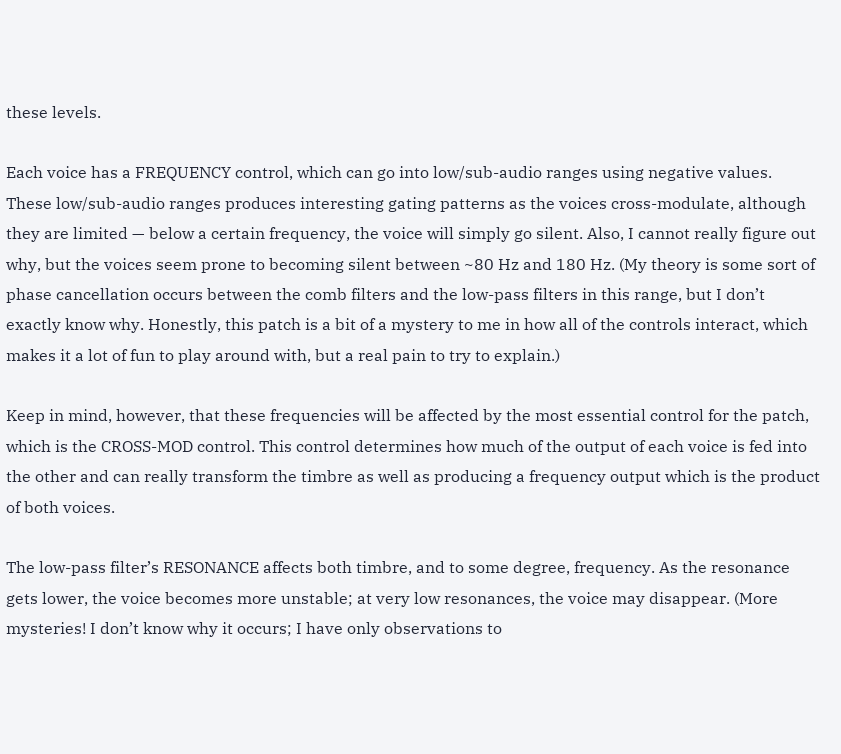these levels.

Each voice has a FREQUENCY control, which can go into low/sub-audio ranges using negative values. These low/sub-audio ranges produces interesting gating patterns as the voices cross-modulate, although they are limited — below a certain frequency, the voice will simply go silent. Also, I cannot really figure out why, but the voices seem prone to becoming silent between ~80 Hz and 180 Hz. (My theory is some sort of phase cancellation occurs between the comb filters and the low-pass filters in this range, but I don’t exactly know why. Honestly, this patch is a bit of a mystery to me in how all of the controls interact, which makes it a lot of fun to play around with, but a real pain to try to explain.)

Keep in mind, however, that these frequencies will be affected by the most essential control for the patch, which is the CROSS-MOD control. This control determines how much of the output of each voice is fed into the other and can really transform the timbre as well as producing a frequency output which is the product of both voices.

The low-pass filter’s RESONANCE affects both timbre, and to some degree, frequency. As the resonance gets lower, the voice becomes more unstable; at very low resonances, the voice may disappear. (More mysteries! I don’t know why it occurs; I have only observations to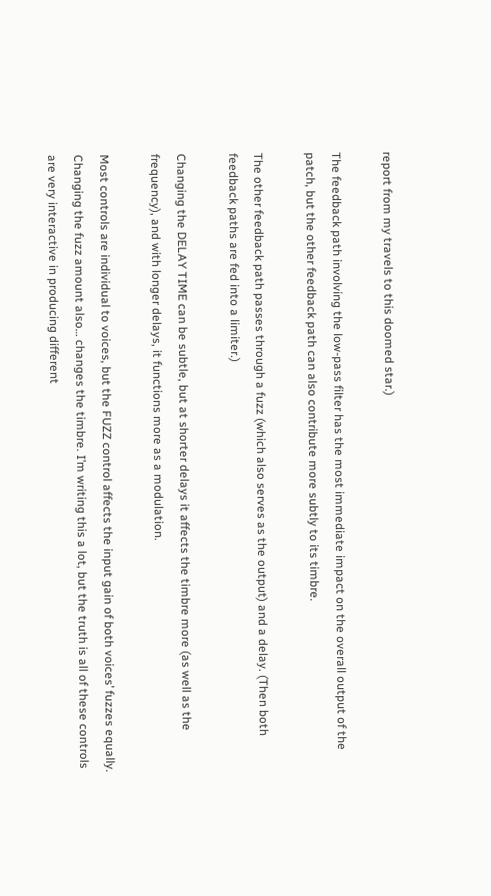report from my travels to this doomed star.)

The feedback path involving the low-pass filter has the most immediate impact on the overall output of the patch, but the other feedback path can also contribute more subtly to its timbre.

The other feedback path passes through a fuzz (which also serves as the output) and a delay. (Then both feedback paths are fed into a limiter.)

Changing the DELAY TIME can be subtle, but at shorter delays it affects the timbre more (as well as the frequency), and with longer delays, it functions more as a modulation.

Most controls are individual to voices, but the FUZZ control affects the input gain of both voices’ fuzzes equally. Changing the fuzz amount also… changes the timbre. I’m writing this a lot, but the truth is all of these controls are very interactive in producing different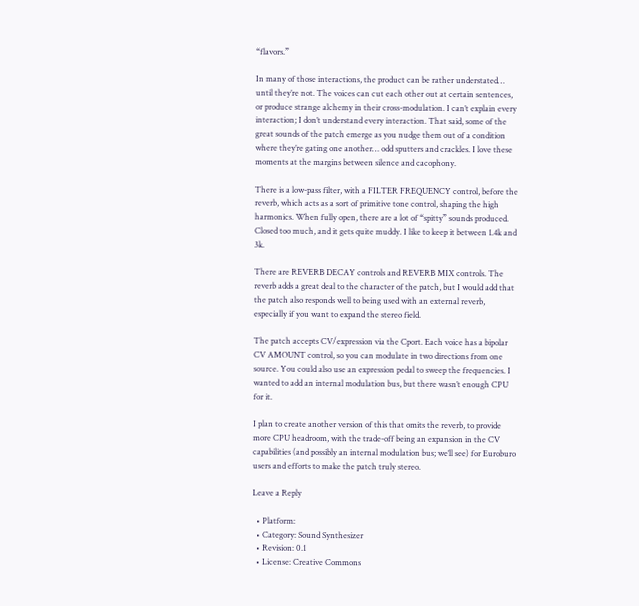“flavors.”

In many of those interactions, the product can be rather understated… until they’re not. The voices can cut each other out at certain sentences, or produce strange alchemy in their cross-modulation. I can’t explain every interaction; I don’t understand every interaction. That said, some of the great sounds of the patch emerge as you nudge them out of a condition where they’re gating one another… odd sputters and crackles. I love these moments at the margins between silence and cacophony.

There is a low-pass filter, with a FILTER FREQUENCY control, before the reverb, which acts as a sort of primitive tone control, shaping the high harmonics. When fully open, there are a lot of “spitty” sounds produced. Closed too much, and it gets quite muddy. I like to keep it between 1.4k and 3k.

There are REVERB DECAY controls and REVERB MIX controls. The reverb adds a great deal to the character of the patch, but I would add that the patch also responds well to being used with an external reverb, especially if you want to expand the stereo field.

The patch accepts CV/expression via the Cport. Each voice has a bipolar CV AMOUNT control, so you can modulate in two directions from one source. You could also use an expression pedal to sweep the frequencies. I wanted to add an internal modulation bus, but there wasn’t enough CPU for it.

I plan to create another version of this that omits the reverb, to provide more CPU headroom, with the trade-off being an expansion in the CV capabilities (and possibly an internal modulation bus; we’ll see) for Euroburo users and efforts to make the patch truly stereo.

Leave a Reply

  • Platform:
  • Category: Sound Synthesizer
  • Revision: 0.1
  • License: Creative Commons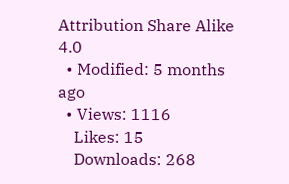Attribution Share Alike 4.0
  • Modified: 5 months ago
  • Views: 1116
    Likes: 15
    Downloads: 268